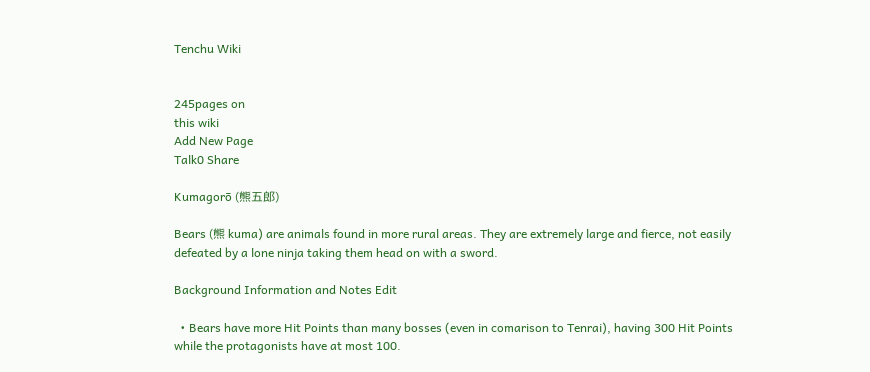Tenchu Wiki


245pages on
this wiki
Add New Page
Talk0 Share

Kumagorō (熊五郎)

Bears (熊 kuma) are animals found in more rural areas. They are extremely large and fierce, not easily defeated by a lone ninja taking them head on with a sword.

Background Information and Notes Edit

  • Bears have more Hit Points than many bosses (even in comarison to Tenrai), having 300 Hit Points while the protagonists have at most 100.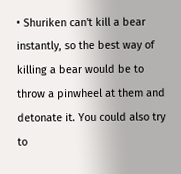• Shuriken can't kill a bear instantly, so the best way of killing a bear would be to throw a pinwheel at them and detonate it. You could also try to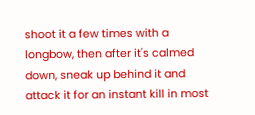shoot it a few times with a longbow, then after it's calmed down, sneak up behind it and attack it for an instant kill in most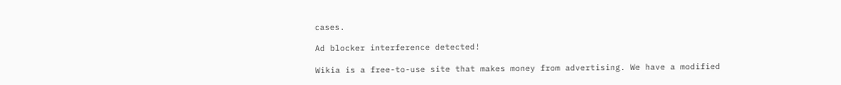cases.

Ad blocker interference detected!

Wikia is a free-to-use site that makes money from advertising. We have a modified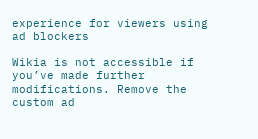experience for viewers using ad blockers

Wikia is not accessible if you’ve made further modifications. Remove the custom ad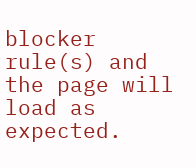blocker rule(s) and the page will load as expected.